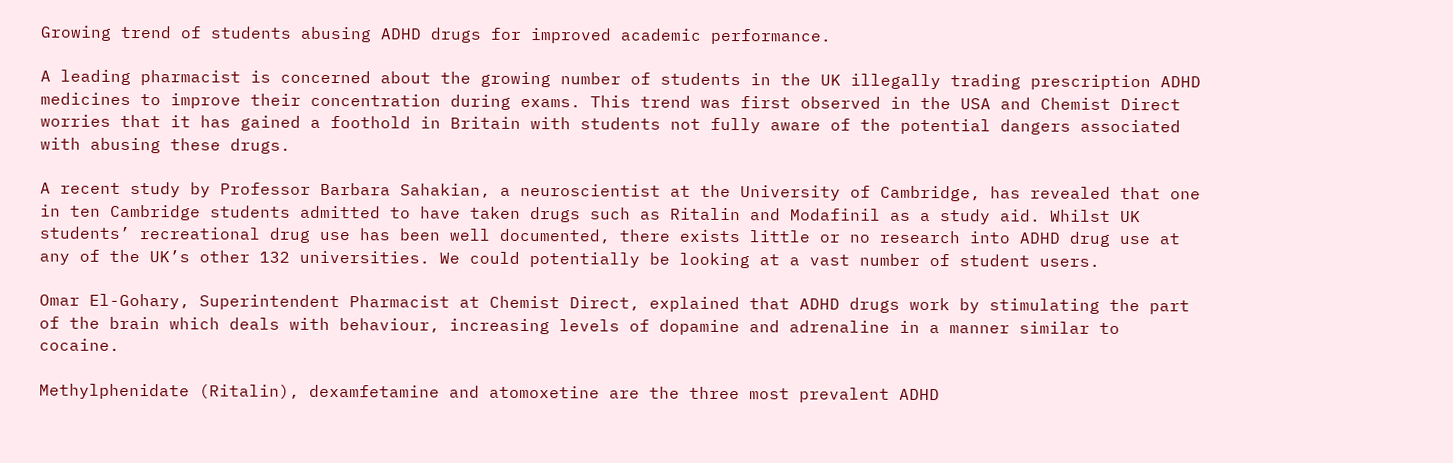Growing trend of students abusing ADHD drugs for improved academic performance.

A leading pharmacist is concerned about the growing number of students in the UK illegally trading prescription ADHD medicines to improve their concentration during exams. This trend was first observed in the USA and Chemist Direct worries that it has gained a foothold in Britain with students not fully aware of the potential dangers associated with abusing these drugs.

A recent study by Professor Barbara Sahakian, a neuroscientist at the University of Cambridge, has revealed that one in ten Cambridge students admitted to have taken drugs such as Ritalin and Modafinil as a study aid. Whilst UK students’ recreational drug use has been well documented, there exists little or no research into ADHD drug use at any of the UK’s other 132 universities. We could potentially be looking at a vast number of student users.

Omar El-Gohary, Superintendent Pharmacist at Chemist Direct, explained that ADHD drugs work by stimulating the part of the brain which deals with behaviour, increasing levels of dopamine and adrenaline in a manner similar to cocaine.

Methylphenidate (Ritalin), dexamfetamine and atomoxetine are the three most prevalent ADHD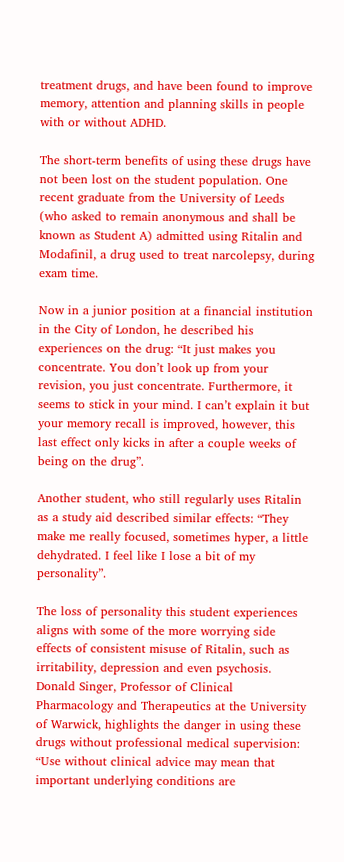treatment drugs, and have been found to improve memory, attention and planning skills in people with or without ADHD.

The short-term benefits of using these drugs have not been lost on the student population. One recent graduate from the University of Leeds (who asked to remain anonymous and shall be known as Student A) admitted using Ritalin and Modafinil, a drug used to treat narcolepsy, during exam time.

Now in a junior position at a financial institution in the City of London, he described his experiences on the drug: “It just makes you concentrate. You don’t look up from your revision, you just concentrate. Furthermore, it seems to stick in your mind. I can’t explain it but your memory recall is improved, however, this last effect only kicks in after a couple weeks of being on the drug”.

Another student, who still regularly uses Ritalin as a study aid described similar effects: “They make me really focused, sometimes hyper, a little dehydrated. I feel like I lose a bit of my personality”.

The loss of personality this student experiences aligns with some of the more worrying side effects of consistent misuse of Ritalin, such as irritability, depression and even psychosis.
Donald Singer, Professor of Clinical Pharmacology and Therapeutics at the University of Warwick, highlights the danger in using these drugs without professional medical supervision: “Use without clinical advice may mean that important underlying conditions are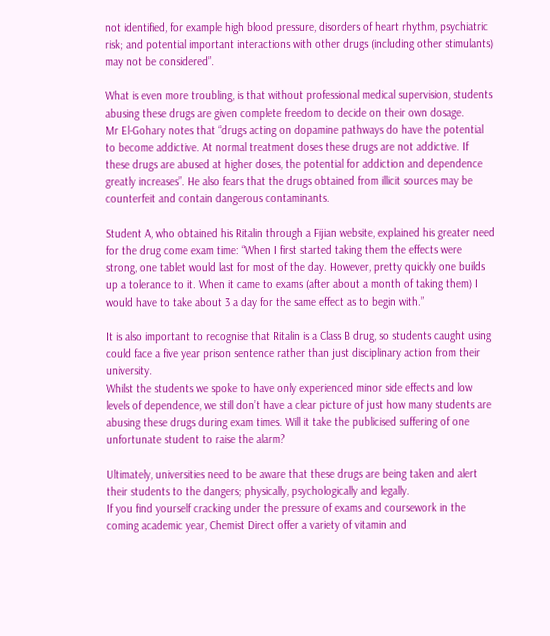not identified, for example high blood pressure, disorders of heart rhythm, psychiatric risk; and potential important interactions with other drugs (including other stimulants) may not be considered”.

What is even more troubling, is that without professional medical supervision, students abusing these drugs are given complete freedom to decide on their own dosage.
Mr El-Gohary notes that “drugs acting on dopamine pathways do have the potential to become addictive. At normal treatment doses these drugs are not addictive. If these drugs are abused at higher doses, the potential for addiction and dependence greatly increases”. He also fears that the drugs obtained from illicit sources may be counterfeit and contain dangerous contaminants.

Student A, who obtained his Ritalin through a Fijian website, explained his greater need for the drug come exam time: “When I first started taking them the effects were strong, one tablet would last for most of the day. However, pretty quickly one builds up a tolerance to it. When it came to exams (after about a month of taking them) I would have to take about 3 a day for the same effect as to begin with.”

It is also important to recognise that Ritalin is a Class B drug, so students caught using could face a five year prison sentence rather than just disciplinary action from their university.
Whilst the students we spoke to have only experienced minor side effects and low levels of dependence, we still don’t have a clear picture of just how many students are abusing these drugs during exam times. Will it take the publicised suffering of one unfortunate student to raise the alarm?

Ultimately, universities need to be aware that these drugs are being taken and alert their students to the dangers; physically, psychologically and legally.
If you find yourself cracking under the pressure of exams and coursework in the coming academic year, Chemist Direct offer a variety of vitamin and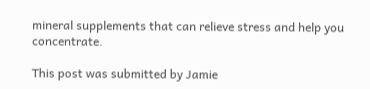mineral supplements that can relieve stress and help you concentrate.

This post was submitted by Jamie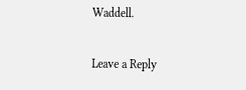Waddell.

Leave a Reply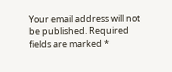Your email address will not be published. Required fields are marked *